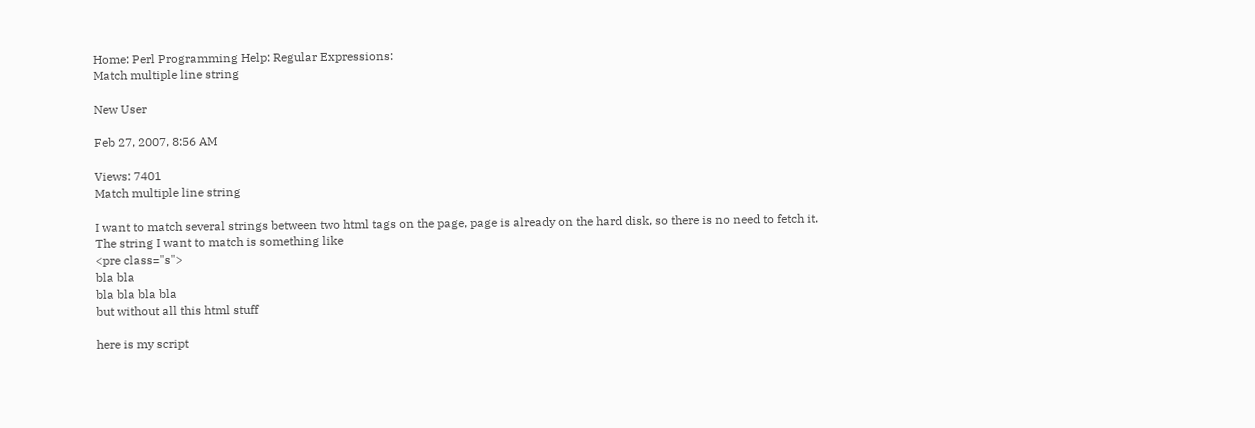Home: Perl Programming Help: Regular Expressions:
Match multiple line string

New User

Feb 27, 2007, 8:56 AM

Views: 7401
Match multiple line string

I want to match several strings between two html tags on the page, page is already on the hard disk, so there is no need to fetch it.
The string I want to match is something like
<pre class="s">
bla bla
bla bla bla bla
but without all this html stuff

here is my script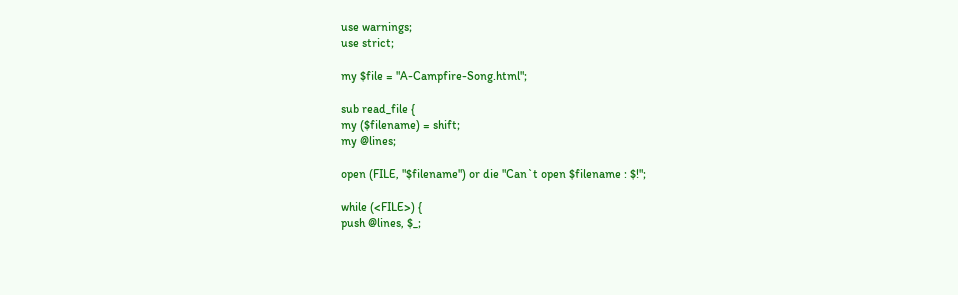use warnings;
use strict;

my $file = "A-Campfire-Song.html";

sub read_file {
my ($filename) = shift;
my @lines;

open (FILE, "$filename") or die "Can`t open $filename : $!";

while (<FILE>) {
push @lines, $_;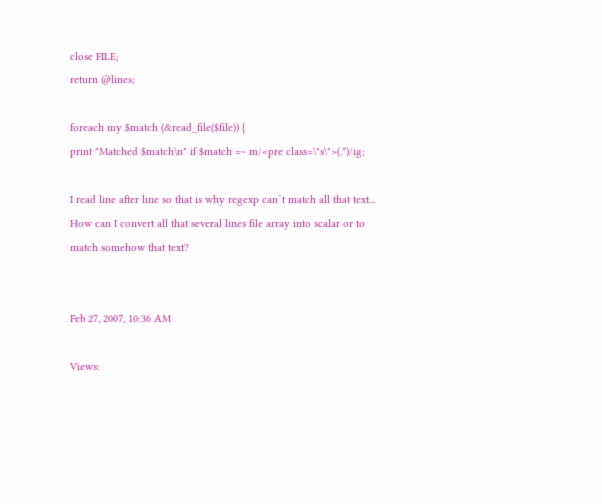close FILE;
return @lines;

foreach my $match (&read_file($file)) {
print "Matched $match\n" if $match =~ m/<pre class=\"s\">(.*)/ig;

I read line after line so that is why regexp can`t match all that text... How can I convert all that several lines file array into scalar or to match somehow that text?


Feb 27, 2007, 10:36 AM

Views: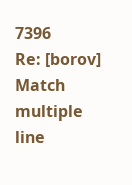7396
Re: [borov] Match multiple line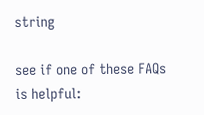string

see if one of these FAQs is helpful: